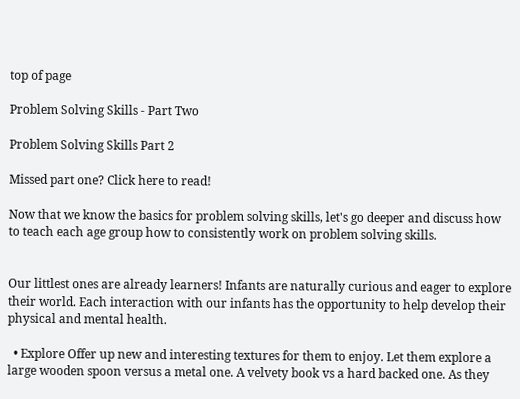top of page

Problem Solving Skills - Part Two

Problem Solving Skills Part 2

Missed part one? Click here to read!

Now that we know the basics for problem solving skills, let's go deeper and discuss how to teach each age group how to consistently work on problem solving skills.


Our littlest ones are already learners! Infants are naturally curious and eager to explore their world. Each interaction with our infants has the opportunity to help develop their physical and mental health.

  • Explore Offer up new and interesting textures for them to enjoy. Let them explore a large wooden spoon versus a metal one. A velvety book vs a hard backed one. As they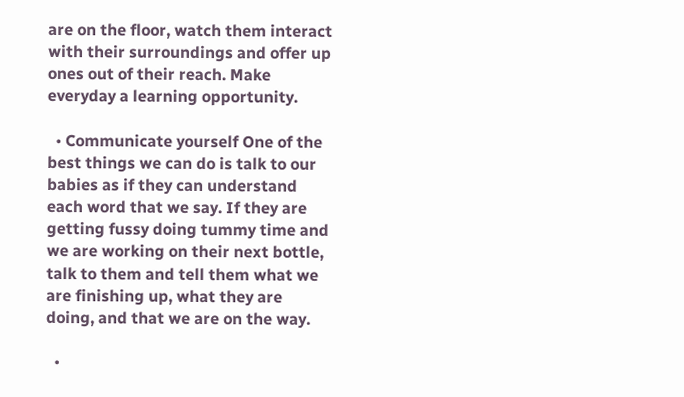are on the floor, watch them interact with their surroundings and offer up ones out of their reach. Make everyday a learning opportunity.

  • Communicate yourself One of the best things we can do is talk to our babies as if they can understand each word that we say. If they are getting fussy doing tummy time and we are working on their next bottle, talk to them and tell them what we are finishing up, what they are doing, and that we are on the way.

  •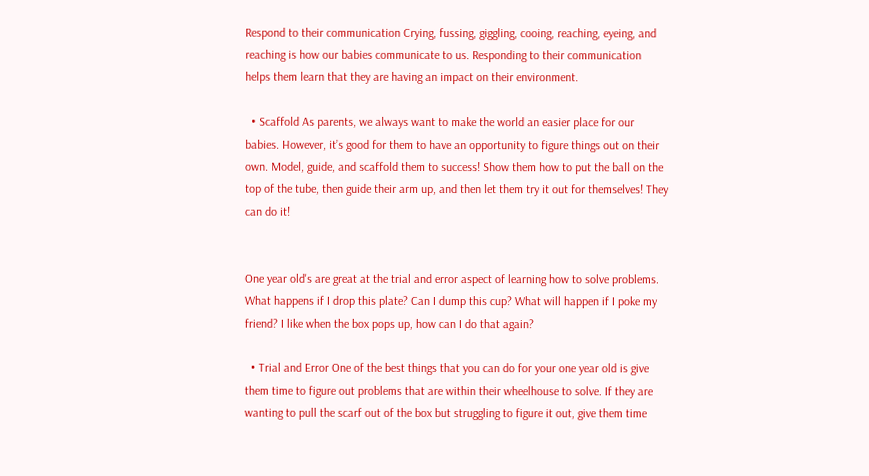Respond to their communication Crying, fussing, giggling, cooing, reaching, eyeing, and reaching is how our babies communicate to us. Responding to their communication helps them learn that they are having an impact on their environment.

  • Scaffold As parents, we always want to make the world an easier place for our babies. However, it’s good for them to have an opportunity to figure things out on their own. Model, guide, and scaffold them to success! Show them how to put the ball on the top of the tube, then guide their arm up, and then let them try it out for themselves! They can do it!


One year old's are great at the trial and error aspect of learning how to solve problems. What happens if I drop this plate? Can I dump this cup? What will happen if I poke my friend? I like when the box pops up, how can I do that again?

  • Trial and Error One of the best things that you can do for your one year old is give them time to figure out problems that are within their wheelhouse to solve. If they are wanting to pull the scarf out of the box but struggling to figure it out, give them time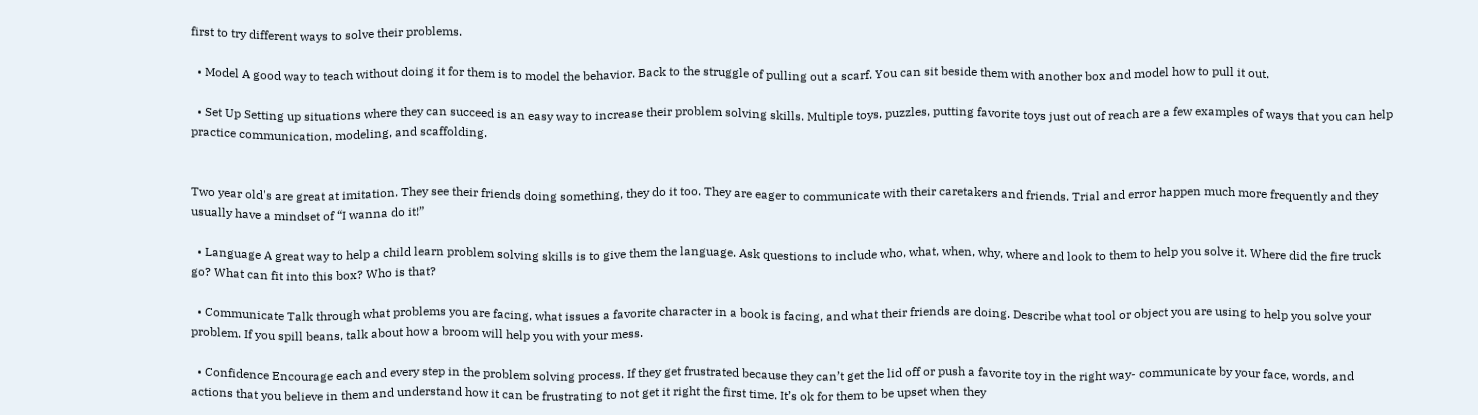first to try different ways to solve their problems.

  • Model A good way to teach without doing it for them is to model the behavior. Back to the struggle of pulling out a scarf. You can sit beside them with another box and model how to pull it out.

  • Set Up Setting up situations where they can succeed is an easy way to increase their problem solving skills. Multiple toys, puzzles, putting favorite toys just out of reach are a few examples of ways that you can help practice communication, modeling, and scaffolding.


Two year old's are great at imitation. They see their friends doing something, they do it too. They are eager to communicate with their caretakers and friends. Trial and error happen much more frequently and they usually have a mindset of “I wanna do it!”

  • Language A great way to help a child learn problem solving skills is to give them the language. Ask questions to include who, what, when, why, where and look to them to help you solve it. Where did the fire truck go? What can fit into this box? Who is that?

  • Communicate Talk through what problems you are facing, what issues a favorite character in a book is facing, and what their friends are doing. Describe what tool or object you are using to help you solve your problem. If you spill beans, talk about how a broom will help you with your mess.

  • Confidence Encourage each and every step in the problem solving process. If they get frustrated because they can’t get the lid off or push a favorite toy in the right way- communicate by your face, words, and actions that you believe in them and understand how it can be frustrating to not get it right the first time. It’s ok for them to be upset when they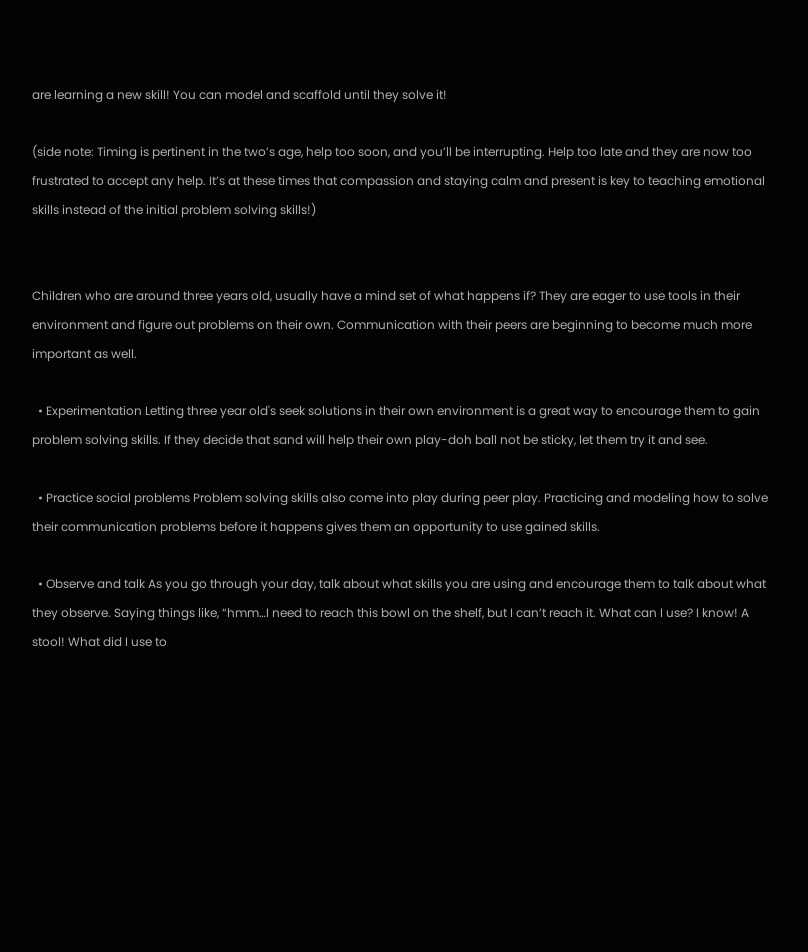are learning a new skill! You can model and scaffold until they solve it!

(side note: Timing is pertinent in the two’s age, help too soon, and you’ll be interrupting. Help too late and they are now too frustrated to accept any help. It’s at these times that compassion and staying calm and present is key to teaching emotional skills instead of the initial problem solving skills!)


Children who are around three years old, usually have a mind set of what happens if? They are eager to use tools in their environment and figure out problems on their own. Communication with their peers are beginning to become much more important as well.

  • Experimentation Letting three year old's seek solutions in their own environment is a great way to encourage them to gain problem solving skills. If they decide that sand will help their own play-doh ball not be sticky, let them try it and see.

  • Practice social problems Problem solving skills also come into play during peer play. Practicing and modeling how to solve their communication problems before it happens gives them an opportunity to use gained skills.

  • Observe and talk As you go through your day, talk about what skills you are using and encourage them to talk about what they observe. Saying things like, “hmm…I need to reach this bowl on the shelf, but I can’t reach it. What can I use? I know! A stool! What did I use to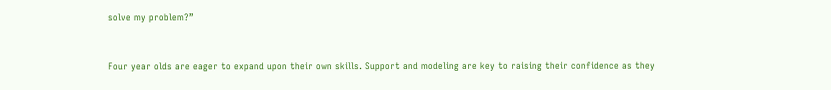solve my problem?”


Four year olds are eager to expand upon their own skills. Support and modeling are key to raising their confidence as they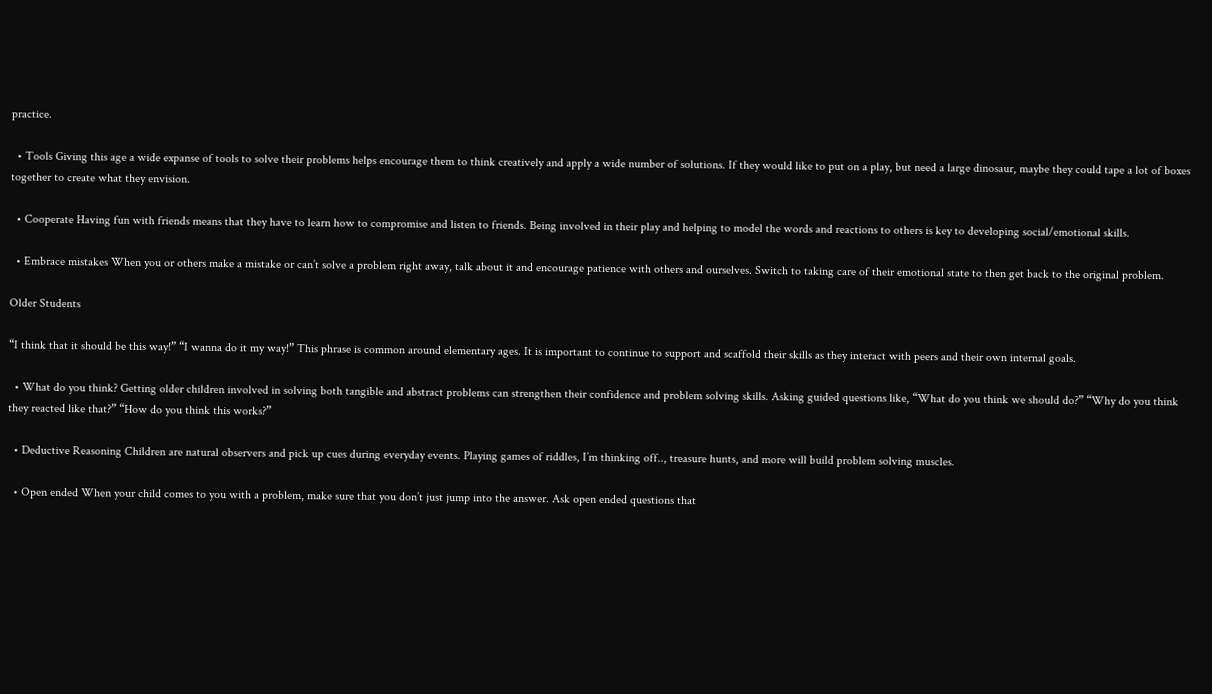practice.

  • Tools Giving this age a wide expanse of tools to solve their problems helps encourage them to think creatively and apply a wide number of solutions. If they would like to put on a play, but need a large dinosaur, maybe they could tape a lot of boxes together to create what they envision.

  • Cooperate Having fun with friends means that they have to learn how to compromise and listen to friends. Being involved in their play and helping to model the words and reactions to others is key to developing social/emotional skills.

  • Embrace mistakes When you or others make a mistake or can’t solve a problem right away, talk about it and encourage patience with others and ourselves. Switch to taking care of their emotional state to then get back to the original problem.

Older Students

“I think that it should be this way!” “I wanna do it my way!” This phrase is common around elementary ages. It is important to continue to support and scaffold their skills as they interact with peers and their own internal goals.

  • What do you think? Getting older children involved in solving both tangible and abstract problems can strengthen their confidence and problem solving skills. Asking guided questions like, “What do you think we should do?” “Why do you think they reacted like that?” “How do you think this works?”

  • Deductive Reasoning Children are natural observers and pick up cues during everyday events. Playing games of riddles, I’m thinking off.., treasure hunts, and more will build problem solving muscles.

  • Open ended When your child comes to you with a problem, make sure that you don’t just jump into the answer. Ask open ended questions that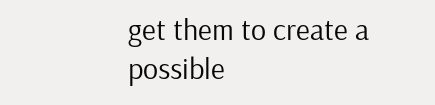get them to create a possible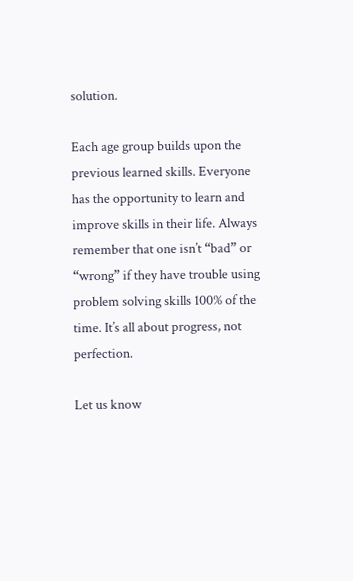solution.

Each age group builds upon the previous learned skills. Everyone has the opportunity to learn and improve skills in their life. Always remember that one isn’t “bad” or “wrong” if they have trouble using problem solving skills 100% of the time. It’s all about progress, not perfection.

Let us know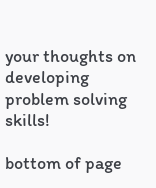your thoughts on developing problem solving skills!

bottom of page